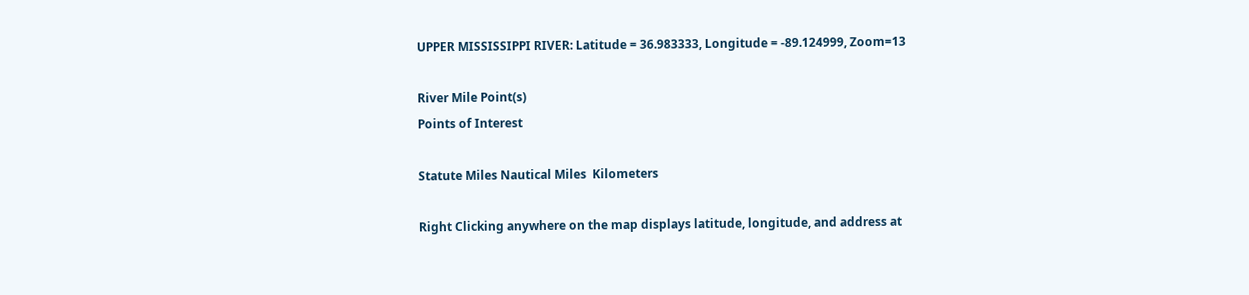UPPER MISSISSIPPI RIVER: Latitude = 36.983333, Longitude = -89.124999, Zoom=13

River Mile Point(s)
Points of Interest

Statute Miles Nautical Miles  Kilometers

Right Clicking anywhere on the map displays latitude, longitude, and address at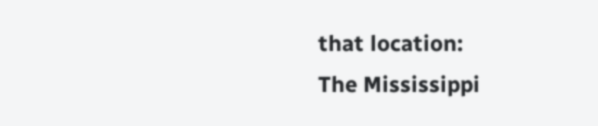that location:
The Mississippi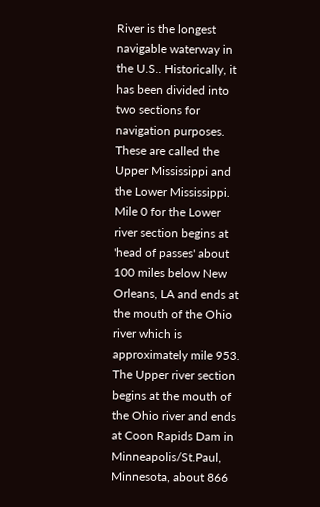River is the longest navigable waterway in the U.S.. Historically, it has been divided into two sections for navigation purposes. These are called the Upper Mississippi and the Lower Mississippi. Mile 0 for the Lower river section begins at 'head of passes' about 100 miles below New Orleans, LA and ends at the mouth of the Ohio river which is approximately mile 953. The Upper river section begins at the mouth of the Ohio river and ends at Coon Rapids Dam in Minneapolis/St.Paul, Minnesota, about 866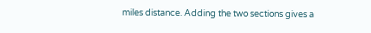miles distance. Adding the two sections gives a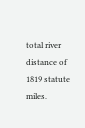total river distance of 1819 statute miles.